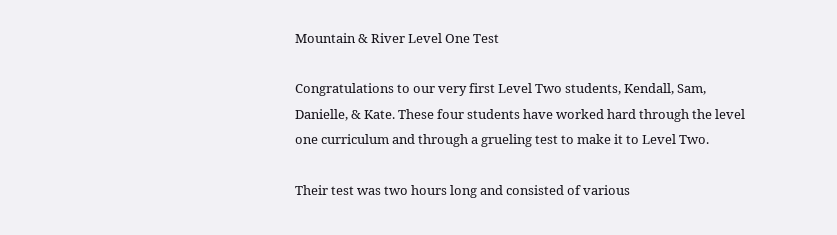Mountain & River Level One Test

Congratulations to our very first Level Two students, Kendall, Sam, Danielle, & Kate. These four students have worked hard through the level one curriculum and through a grueling test to make it to Level Two.

Their test was two hours long and consisted of various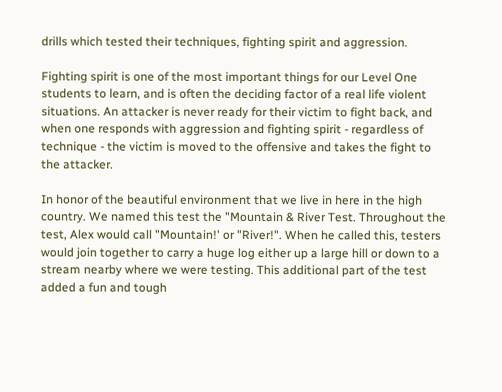drills which tested their techniques, fighting spirit and aggression.

Fighting spirit is one of the most important things for our Level One students to learn, and is often the deciding factor of a real life violent situations. An attacker is never ready for their victim to fight back, and when one responds with aggression and fighting spirit - regardless of technique - the victim is moved to the offensive and takes the fight to the attacker.

In honor of the beautiful environment that we live in here in the high country. We named this test the "Mountain & River Test. Throughout the test, Alex would call "Mountain!' or "River!". When he called this, testers would join together to carry a huge log either up a large hill or down to a stream nearby where we were testing. This additional part of the test added a fun and tough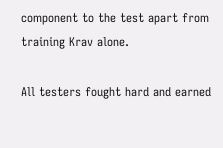component to the test apart from training Krav alone.

All testers fought hard and earned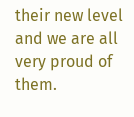their new level and we are all very proud of them.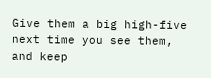Give them a big high-five next time you see them, and keep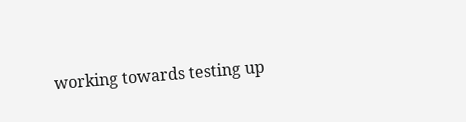working towards testing up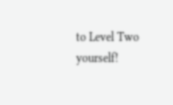to Level Two yourself!